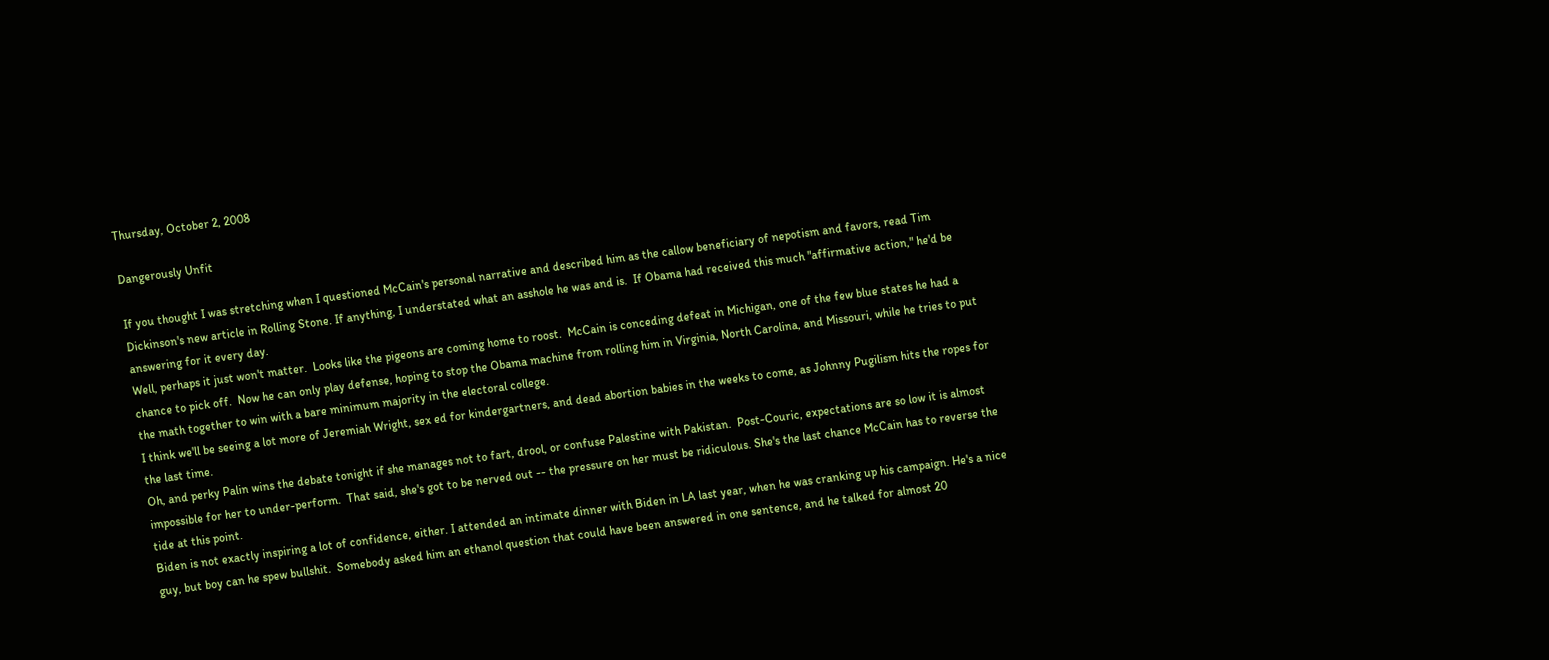Thursday, October 2, 2008

Dangerously Unfit

If you thought I was stretching when I questioned McCain's personal narrative and described him as the callow beneficiary of nepotism and favors, read Tim Dickinson's new article in Rolling Stone. If anything, I understated what an asshole he was and is.  If Obama had received this much "affirmative action," he'd be answering for it every day.
Well, perhaps it just won't matter.  Looks like the pigeons are coming home to roost.  McCain is conceding defeat in Michigan, one of the few blue states he had a chance to pick off.  Now he can only play defense, hoping to stop the Obama machine from rolling him in Virginia, North Carolina, and Missouri, while he tries to put the math together to win with a bare minimum majority in the electoral college.
I think we'll be seeing a lot more of Jeremiah Wright, sex ed for kindergartners, and dead abortion babies in the weeks to come, as Johnny Pugilism hits the ropes for the last time.
Oh, and perky Palin wins the debate tonight if she manages not to fart, drool, or confuse Palestine with Pakistan.  Post-Couric, expectations are so low it is almost impossible for her to under-perform.  That said, she's got to be nerved out -- the pressure on her must be ridiculous. She's the last chance McCain has to reverse the tide at this point.
Biden is not exactly inspiring a lot of confidence, either. I attended an intimate dinner with Biden in LA last year, when he was cranking up his campaign. He's a nice guy, but boy can he spew bullshit.  Somebody asked him an ethanol question that could have been answered in one sentence, and he talked for almost 20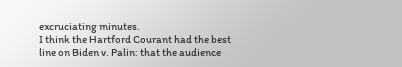excruciating minutes.
I think the Hartford Courant had the best line on Biden v. Palin: that the audience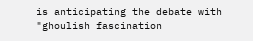is anticipating the debate with "ghoulish fascination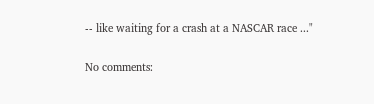-- like waiting for a crash at a NASCAR race ..."

No comments: